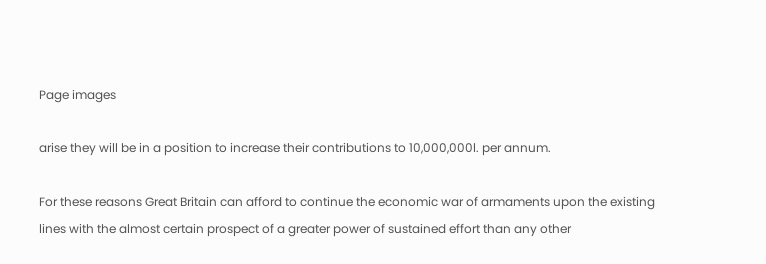Page images

arise they will be in a position to increase their contributions to 10,000,000l. per annum.

For these reasons Great Britain can afford to continue the economic war of armaments upon the existing lines with the almost certain prospect of a greater power of sustained effort than any other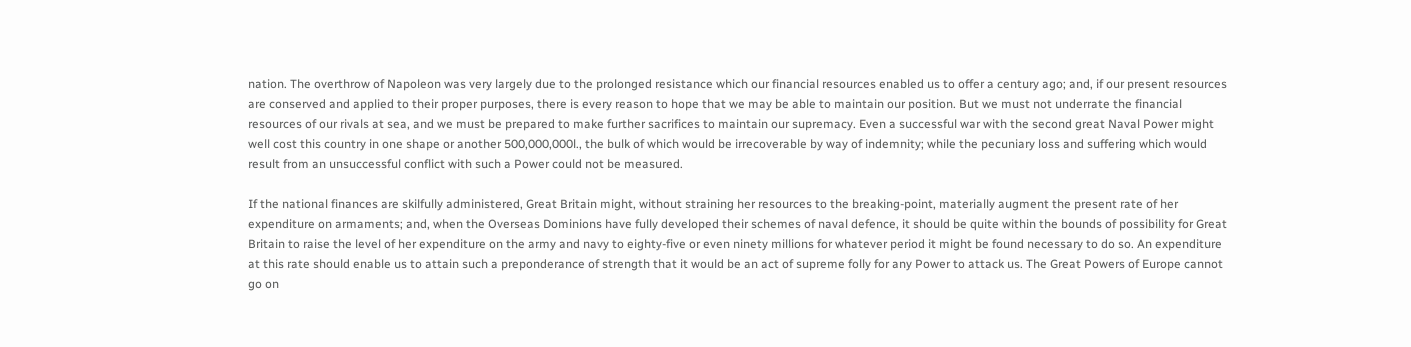nation. The overthrow of Napoleon was very largely due to the prolonged resistance which our financial resources enabled us to offer a century ago; and, if our present resources are conserved and applied to their proper purposes, there is every reason to hope that we may be able to maintain our position. But we must not underrate the financial resources of our rivals at sea, and we must be prepared to make further sacrifices to maintain our supremacy. Even a successful war with the second great Naval Power might well cost this country in one shape or another 500,000,000l., the bulk of which would be irrecoverable by way of indemnity; while the pecuniary loss and suffering which would result from an unsuccessful conflict with such a Power could not be measured.

If the national finances are skilfully administered, Great Britain might, without straining her resources to the breaking-point, materially augment the present rate of her expenditure on armaments; and, when the Overseas Dominions have fully developed their schemes of naval defence, it should be quite within the bounds of possibility for Great Britain to raise the level of her expenditure on the army and navy to eighty-five or even ninety millions for whatever period it might be found necessary to do so. An expenditure at this rate should enable us to attain such a preponderance of strength that it would be an act of supreme folly for any Power to attack us. The Great Powers of Europe cannot go on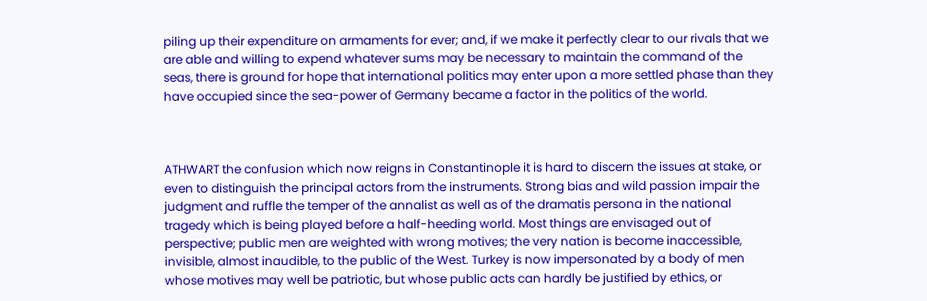piling up their expenditure on armaments for ever; and, if we make it perfectly clear to our rivals that we are able and willing to expend whatever sums may be necessary to maintain the command of the seas, there is ground for hope that international politics may enter upon a more settled phase than they have occupied since the sea-power of Germany became a factor in the politics of the world.



ATHWART the confusion which now reigns in Constantinople it is hard to discern the issues at stake, or even to distinguish the principal actors from the instruments. Strong bias and wild passion impair the judgment and ruffle the temper of the annalist as well as of the dramatis persona in the national tragedy which is being played before a half-heeding world. Most things are envisaged out of perspective; public men are weighted with wrong motives; the very nation is become inaccessible, invisible, almost inaudible, to the public of the West. Turkey is now impersonated by a body of men whose motives may well be patriotic, but whose public acts can hardly be justified by ethics, or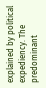explained by political expediency. The predominant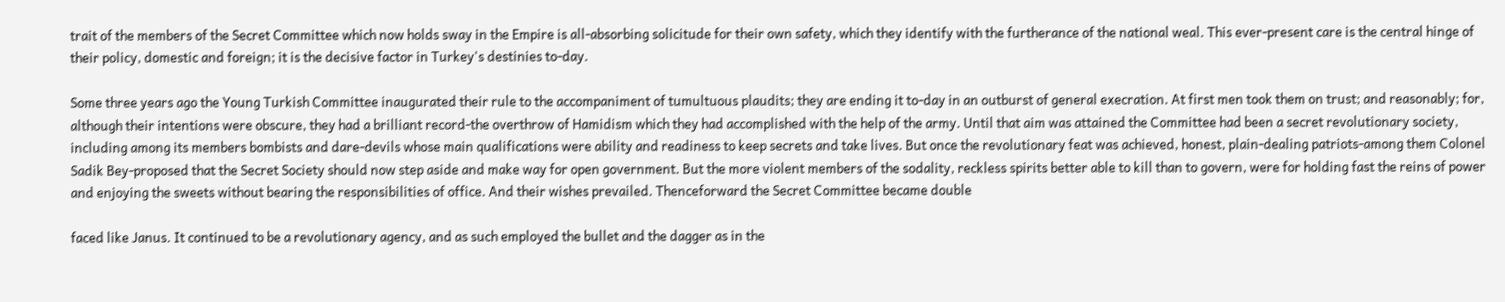trait of the members of the Secret Committee which now holds sway in the Empire is all-absorbing solicitude for their own safety, which they identify with the furtherance of the national weal. This ever-present care is the central hinge of their policy, domestic and foreign; it is the decisive factor in Turkey's destinies to-day.

Some three years ago the Young Turkish Committee inaugurated their rule to the accompaniment of tumultuous plaudits; they are ending it to-day in an outburst of general execration. At first men took them on trust; and reasonably; for, although their intentions were obscure, they had a brilliant record-the overthrow of Hamidism which they had accomplished with the help of the army. Until that aim was attained the Committee had been a secret revolutionary society, including among its members bombists and dare-devils whose main qualifications were ability and readiness to keep secrets and take lives. But once the revolutionary feat was achieved, honest, plain-dealing patriots-among them Colonel Sadik Bey-proposed that the Secret Society should now step aside and make way for open government. But the more violent members of the sodality, reckless spirits better able to kill than to govern, were for holding fast the reins of power and enjoying the sweets without bearing the responsibilities of office. And their wishes prevailed. Thenceforward the Secret Committee became double

faced like Janus. It continued to be a revolutionary agency, and as such employed the bullet and the dagger as in the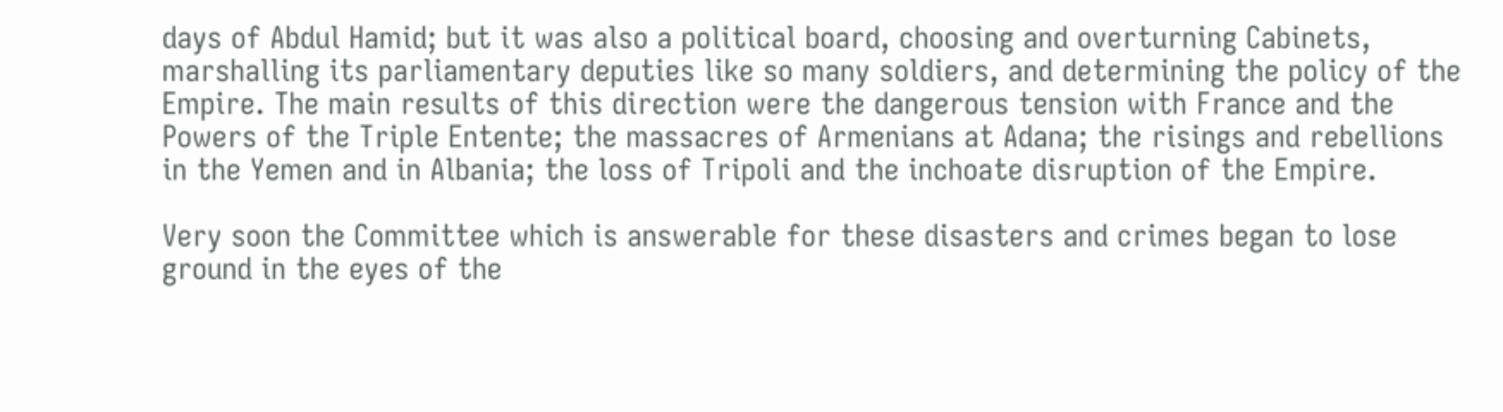days of Abdul Hamid; but it was also a political board, choosing and overturning Cabinets, marshalling its parliamentary deputies like so many soldiers, and determining the policy of the Empire. The main results of this direction were the dangerous tension with France and the Powers of the Triple Entente; the massacres of Armenians at Adana; the risings and rebellions in the Yemen and in Albania; the loss of Tripoli and the inchoate disruption of the Empire.

Very soon the Committee which is answerable for these disasters and crimes began to lose ground in the eyes of the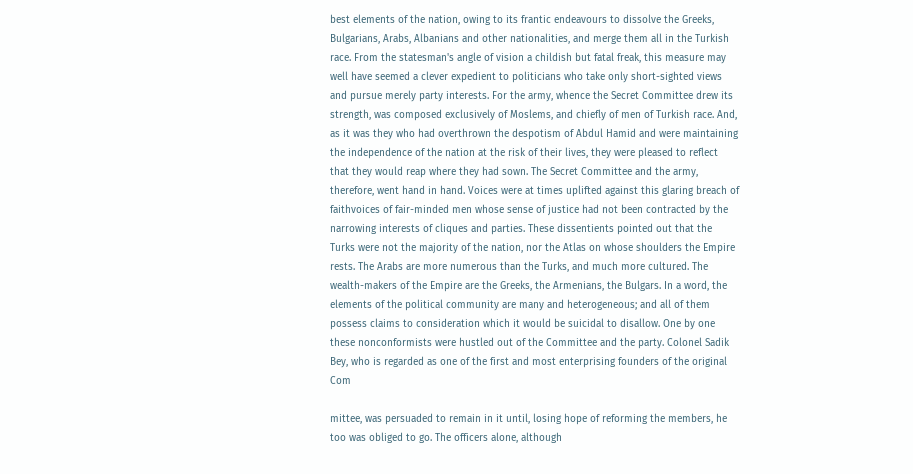best elements of the nation, owing to its frantic endeavours to dissolve the Greeks, Bulgarians, Arabs, Albanians and other nationalities, and merge them all in the Turkish race. From the statesman's angle of vision a childish but fatal freak, this measure may well have seemed a clever expedient to politicians who take only short-sighted views and pursue merely party interests. For the army, whence the Secret Committee drew its strength, was composed exclusively of Moslems, and chiefly of men of Turkish race. And, as it was they who had overthrown the despotism of Abdul Hamid and were maintaining the independence of the nation at the risk of their lives, they were pleased to reflect that they would reap where they had sown. The Secret Committee and the army, therefore, went hand in hand. Voices were at times uplifted against this glaring breach of faithvoices of fair-minded men whose sense of justice had not been contracted by the narrowing interests of cliques and parties. These dissentients pointed out that the Turks were not the majority of the nation, nor the Atlas on whose shoulders the Empire rests. The Arabs are more numerous than the Turks, and much more cultured. The wealth-makers of the Empire are the Greeks, the Armenians, the Bulgars. In a word, the elements of the political community are many and heterogeneous; and all of them possess claims to consideration which it would be suicidal to disallow. One by one these nonconformists were hustled out of the Committee and the party. Colonel Sadik Bey, who is regarded as one of the first and most enterprising founders of the original Com

mittee, was persuaded to remain in it until, losing hope of reforming the members, he too was obliged to go. The officers alone, although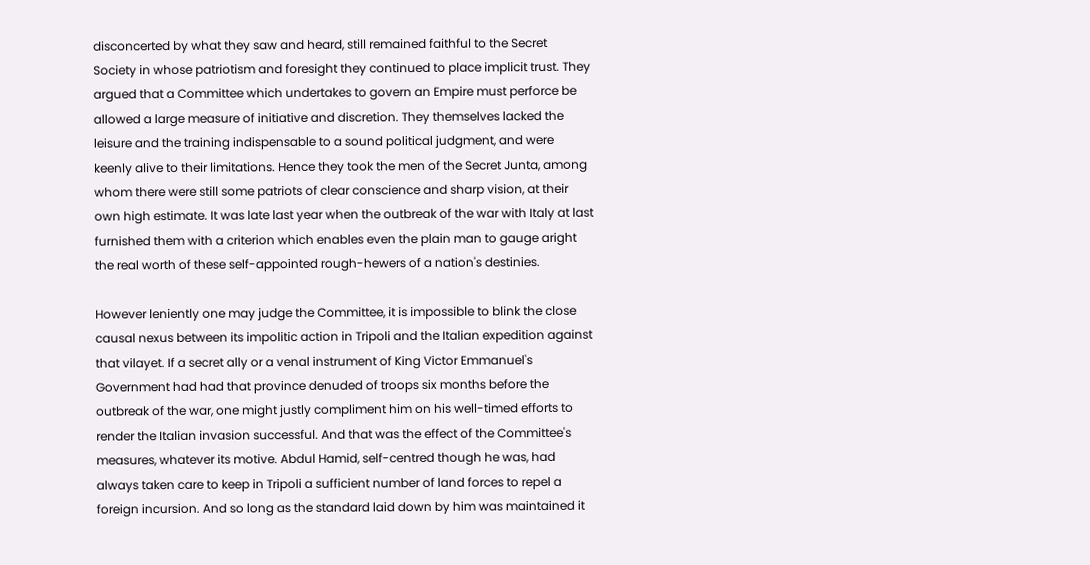disconcerted by what they saw and heard, still remained faithful to the Secret Society in whose patriotism and foresight they continued to place implicit trust. They argued that a Committee which undertakes to govern an Empire must perforce be allowed a large measure of initiative and discretion. They themselves lacked the leisure and the training indispensable to a sound political judgment, and were keenly alive to their limitations. Hence they took the men of the Secret Junta, among whom there were still some patriots of clear conscience and sharp vision, at their own high estimate. It was late last year when the outbreak of the war with Italy at last furnished them with a criterion which enables even the plain man to gauge aright the real worth of these self-appointed rough-hewers of a nation's destinies.

However leniently one may judge the Committee, it is impossible to blink the close causal nexus between its impolitic action in Tripoli and the Italian expedition against that vilayet. If a secret ally or a venal instrument of King Victor Emmanuel's Government had had that province denuded of troops six months before the outbreak of the war, one might justly compliment him on his well-timed efforts to render the Italian invasion successful. And that was the effect of the Committee's measures, whatever its motive. Abdul Hamid, self-centred though he was, had always taken care to keep in Tripoli a sufficient number of land forces to repel a foreign incursion. And so long as the standard laid down by him was maintained it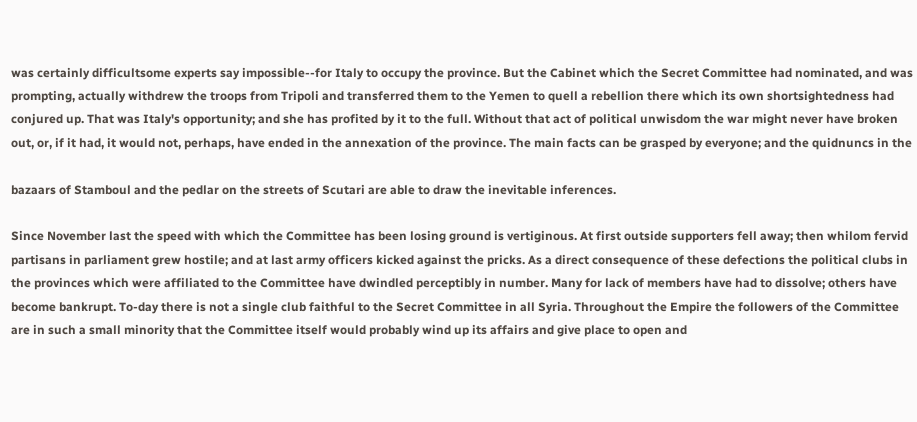was certainly difficultsome experts say impossible--for Italy to occupy the province. But the Cabinet which the Secret Committee had nominated, and was prompting, actually withdrew the troops from Tripoli and transferred them to the Yemen to quell a rebellion there which its own shortsightedness had conjured up. That was Italy's opportunity; and she has profited by it to the full. Without that act of political unwisdom the war might never have broken out, or, if it had, it would not, perhaps, have ended in the annexation of the province. The main facts can be grasped by everyone; and the quidnuncs in the

bazaars of Stamboul and the pedlar on the streets of Scutari are able to draw the inevitable inferences.

Since November last the speed with which the Committee has been losing ground is vertiginous. At first outside supporters fell away; then whilom fervid partisans in parliament grew hostile; and at last army officers kicked against the pricks. As a direct consequence of these defections the political clubs in the provinces which were affiliated to the Committee have dwindled perceptibly in number. Many for lack of members have had to dissolve; others have become bankrupt. To-day there is not a single club faithful to the Secret Committee in all Syria. Throughout the Empire the followers of the Committee are in such a small minority that the Committee itself would probably wind up its affairs and give place to open and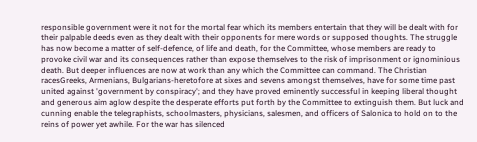responsible government were it not for the mortal fear which its members entertain that they will be dealt with for their palpable deeds even as they dealt with their opponents for mere words or supposed thoughts. The struggle has now become a matter of self-defence, of life and death, for the Committee, whose members are ready to provoke civil war and its consequences rather than expose themselves to the risk of imprisonment or ignominious death. But deeper influences are now at work than any which the Committee can command. The Christian racesGreeks, Armenians, Bulgarians-heretofore at sixes and sevens amongst themselves, have for some time past united against 'government by conspiracy'; and they have proved eminently successful in keeping liberal thought and generous aim aglow despite the desperate efforts put forth by the Committee to extinguish them. But luck and cunning enable the telegraphists, schoolmasters, physicians, salesmen, and officers of Salonica to hold on to the reins of power yet awhile. For the war has silenced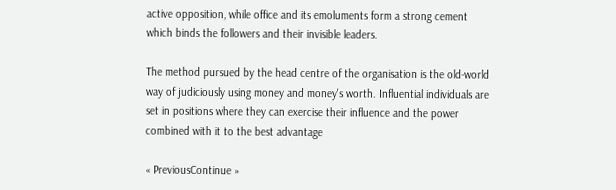active opposition, while office and its emoluments form a strong cement which binds the followers and their invisible leaders.

The method pursued by the head centre of the organisation is the old-world way of judiciously using money and money's worth. Influential individuals are set in positions where they can exercise their influence and the power combined with it to the best advantage

« PreviousContinue »